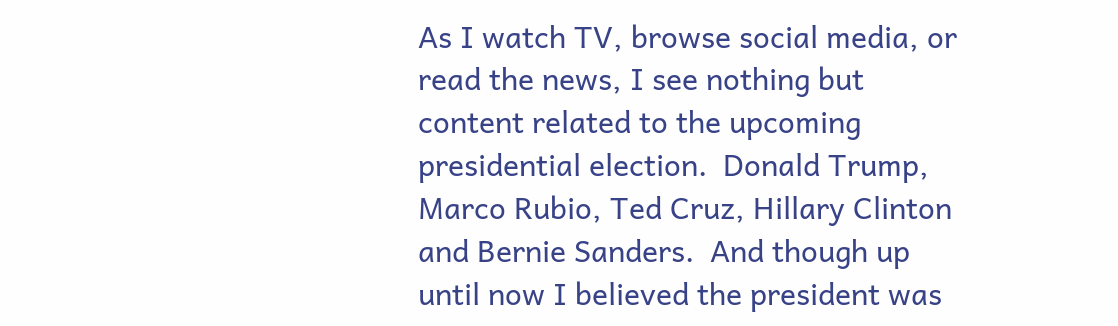As I watch TV, browse social media, or read the news, I see nothing but content related to the upcoming presidential election.  Donald Trump, Marco Rubio, Ted Cruz, Hillary Clinton and Bernie Sanders.  And though up until now I believed the president was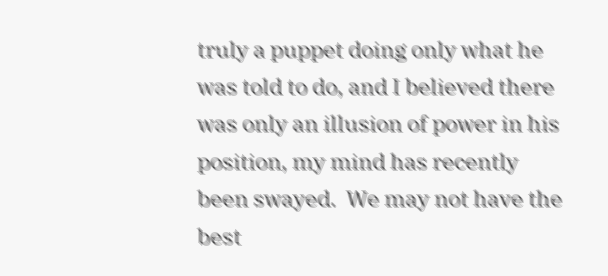truly a puppet doing only what he was told to do, and I believed there was only an illusion of power in his position, my mind has recently been swayed.  We may not have the best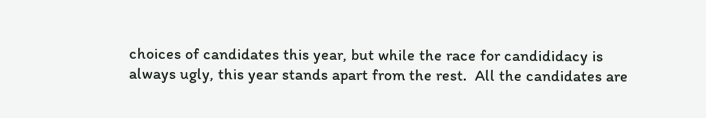choices of candidates this year, but while the race for candididacy is always ugly, this year stands apart from the rest.  All the candidates are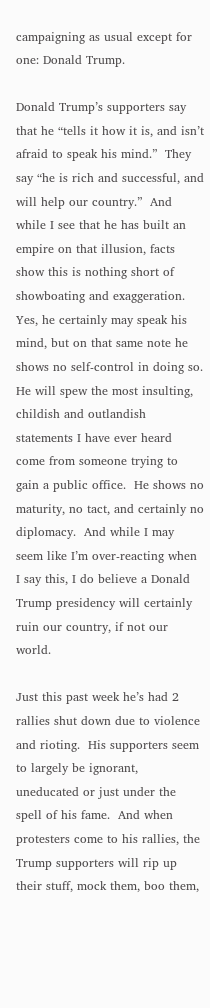campaigning as usual except for one: Donald Trump.

Donald Trump’s supporters say that he “tells it how it is, and isn’t afraid to speak his mind.”  They say “he is rich and successful, and will help our country.”  And while I see that he has built an empire on that illusion, facts show this is nothing short of showboating and exaggeration.  Yes, he certainly may speak his mind, but on that same note he shows no self-control in doing so.  He will spew the most insulting, childish and outlandish statements I have ever heard come from someone trying to gain a public office.  He shows no maturity, no tact, and certainly no diplomacy.  And while I may seem like I’m over-reacting when I say this, I do believe a Donald Trump presidency will certainly ruin our country, if not our world.

Just this past week he’s had 2 rallies shut down due to violence and rioting.  His supporters seem to largely be ignorant, uneducated or just under the spell of his fame.  And when protesters come to his rallies, the Trump supporters will rip up their stuff, mock them, boo them,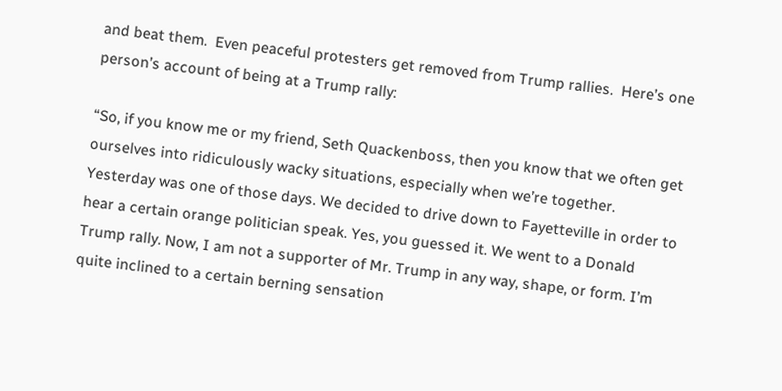and beat them.  Even peaceful protesters get removed from Trump rallies.  Here’s one person’s account of being at a Trump rally:

“So, if you know me or my friend, Seth Quackenboss, then you know that we often get ourselves into ridiculously wacky situations, especially when we’re together. Yesterday was one of those days. We decided to drive down to Fayetteville in order to hear a certain orange politician speak. Yes, you guessed it. We went to a Donald Trump rally. Now, I am not a supporter of Mr. Trump in any way, shape, or form. I’m quite inclined to a certain berning sensation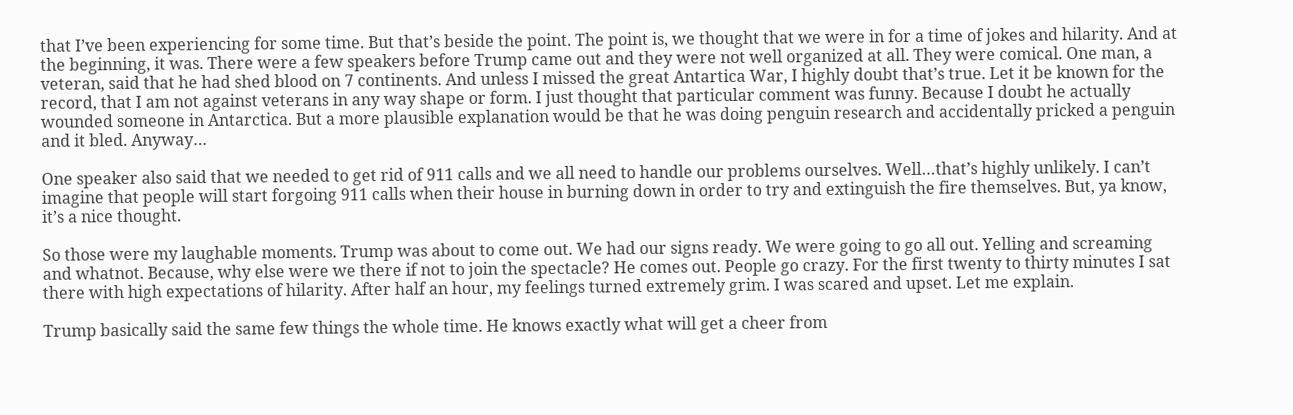that I’ve been experiencing for some time. But that’s beside the point. The point is, we thought that we were in for a time of jokes and hilarity. And at the beginning, it was. There were a few speakers before Trump came out and they were not well organized at all. They were comical. One man, a veteran, said that he had shed blood on 7 continents. And unless I missed the great Antartica War, I highly doubt that’s true. Let it be known for the record, that I am not against veterans in any way shape or form. I just thought that particular comment was funny. Because I doubt he actually wounded someone in Antarctica. But a more plausible explanation would be that he was doing penguin research and accidentally pricked a penguin and it bled. Anyway…

One speaker also said that we needed to get rid of 911 calls and we all need to handle our problems ourselves. Well…that’s highly unlikely. I can’t imagine that people will start forgoing 911 calls when their house in burning down in order to try and extinguish the fire themselves. But, ya know, it’s a nice thought.

So those were my laughable moments. Trump was about to come out. We had our signs ready. We were going to go all out. Yelling and screaming and whatnot. Because, why else were we there if not to join the spectacle? He comes out. People go crazy. For the first twenty to thirty minutes I sat there with high expectations of hilarity. After half an hour, my feelings turned extremely grim. I was scared and upset. Let me explain.

Trump basically said the same few things the whole time. He knows exactly what will get a cheer from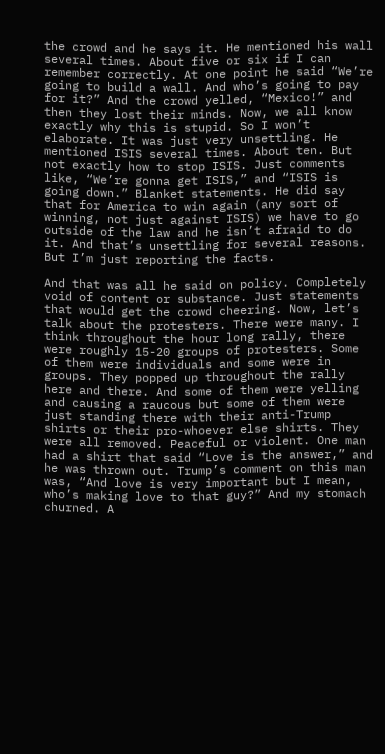the crowd and he says it. He mentioned his wall several times. About five or six if I can remember correctly. At one point he said “We’re going to build a wall. And who’s going to pay for it?” And the crowd yelled, “Mexico!” and then they lost their minds. Now, we all know exactly why this is stupid. So I won’t elaborate. It was just very unsettling. He mentioned ISIS several times. About ten. But not exactly how to stop ISIS. Just comments like, “We’re gonna get ISIS,” and “ISIS is going down.” Blanket statements. He did say that for America to win again (any sort of winning, not just against ISIS) we have to go outside of the law and he isn’t afraid to do it. And that’s unsettling for several reasons. But I’m just reporting the facts.

And that was all he said on policy. Completely void of content or substance. Just statements that would get the crowd cheering. Now, let’s talk about the protesters. There were many. I think throughout the hour long rally, there were roughly 15-20 groups of protesters. Some of them were individuals and some were in groups. They popped up throughout the rally here and there. And some of them were yelling and causing a raucous but some of them were just standing there with their anti-Trump shirts or their pro-whoever else shirts. They were all removed. Peaceful or violent. One man had a shirt that said “Love is the answer,” and he was thrown out. Trump’s comment on this man was, “And love is very important but I mean, who’s making love to that guy?” And my stomach churned. A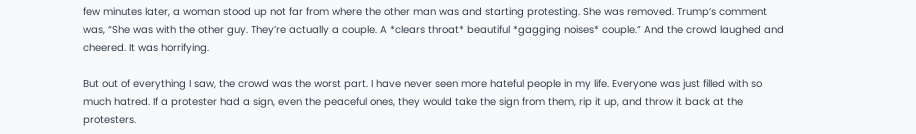few minutes later, a woman stood up not far from where the other man was and starting protesting. She was removed. Trump’s comment was, “She was with the other guy. They’re actually a couple. A *clears throat* beautiful *gagging noises* couple.” And the crowd laughed and cheered. It was horrifying.

But out of everything I saw, the crowd was the worst part. I have never seen more hateful people in my life. Everyone was just filled with so much hatred. If a protester had a sign, even the peaceful ones, they would take the sign from them, rip it up, and throw it back at the protesters.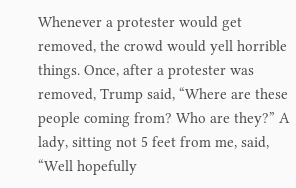Whenever a protester would get removed, the crowd would yell horrible things. Once, after a protester was removed, Trump said, “Where are these people coming from? Who are they?” A lady, sitting not 5 feet from me, said, “Well hopefully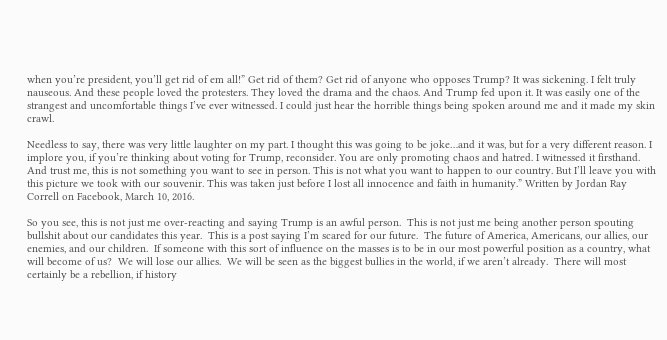when you’re president, you’ll get rid of em all!” Get rid of them? Get rid of anyone who opposes Trump? It was sickening. I felt truly nauseous. And these people loved the protesters. They loved the drama and the chaos. And Trump fed upon it. It was easily one of the strangest and uncomfortable things I’ve ever witnessed. I could just hear the horrible things being spoken around me and it made my skin crawl.

Needless to say, there was very little laughter on my part. I thought this was going to be joke…and it was, but for a very different reason. I implore you, if you’re thinking about voting for Trump, reconsider. You are only promoting chaos and hatred. I witnessed it firsthand. And trust me, this is not something you want to see in person. This is not what you want to happen to our country. But I’ll leave you with this picture we took with our souvenir. This was taken just before I lost all innocence and faith in humanity.” Written by Jordan Ray Correll on Facebook, March 10, 2016.

So you see, this is not just me over-reacting and saying Trump is an awful person.  This is not just me being another person spouting bullshit about our candidates this year.  This is a post saying I’m scared for our future.  The future of America, Americans, our allies, our enemies, and our children.  If someone with this sort of influence on the masses is to be in our most powerful position as a country, what will become of us?  We will lose our allies.  We will be seen as the biggest bullies in the world, if we aren’t already.  There will most certainly be a rebellion, if history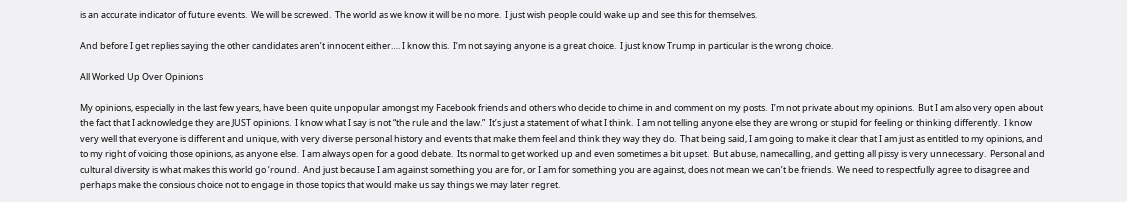is an accurate indicator of future events.  We will be screwed.  The world as we know it will be no more.  I just wish people could wake up and see this for themselves.

And before I get replies saying the other candidates aren’t innocent either…. I know this.  I’m not saying anyone is a great choice.  I just know Trump in particular is the wrong choice.

All Worked Up Over Opinions

My opinions, especially in the last few years, have been quite unpopular amongst my Facebook friends and others who decide to chime in and comment on my posts.  I’m not private about my opinions.  But I am also very open about the fact that I acknowledge they are JUST opinions.  I know what I say is not “the rule and the law.”  It’s just a statement of what I think.  I am not telling anyone else they are wrong or stupid for feeling or thinking differently.  I know very well that everyone is different and unique, with very diverse personal history and events that make them feel and think they way they do.  That being said, I am going to make it clear that I am just as entitled to my opinions, and to my right of voicing those opinions, as anyone else.  I am always open for a good debate.  Its normal to get worked up and even sometimes a bit upset.  But abuse, namecalling, and getting all pissy is very unnecessary.  Personal and cultural diversity is what makes this world go ’round.  And just because I am against something you are for, or I am for something you are against, does not mean we can’t be friends.  We need to respectfully agree to disagree and perhaps make the consious choice not to engage in those topics that would make us say things we may later regret.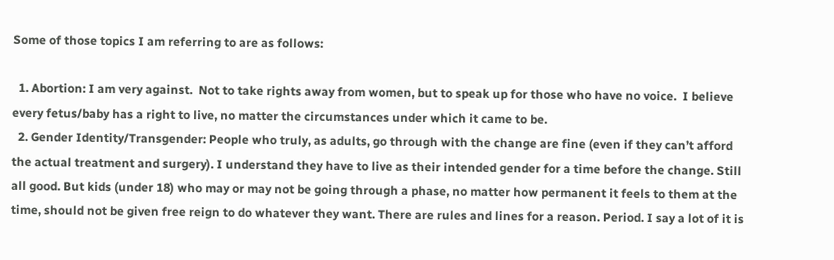Some of those topics I am referring to are as follows:

  1. Abortion: I am very against.  Not to take rights away from women, but to speak up for those who have no voice.  I believe every fetus/baby has a right to live, no matter the circumstances under which it came to be.
  2. Gender Identity/Transgender: People who truly, as adults, go through with the change are fine (even if they can’t afford the actual treatment and surgery). I understand they have to live as their intended gender for a time before the change. Still all good. But kids (under 18) who may or may not be going through a phase, no matter how permanent it feels to them at the time, should not be given free reign to do whatever they want. There are rules and lines for a reason. Period. I say a lot of it is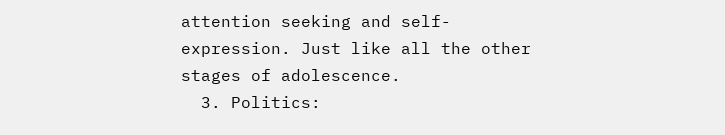attention seeking and self-expression. Just like all the other stages of adolescence.
  3. Politics: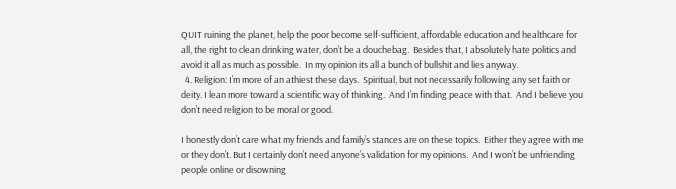QUIT ruining the planet, help the poor become self-sufficient, affordable education and healthcare for all, the right to clean drinking water, don’t be a douchebag.  Besides that, I absolutely hate politics and avoid it all as much as possible.  In my opinion its all a bunch of bullshit and lies anyway.
  4. Religion: I’m more of an athiest these days.  Spiritual, but not necessarily following any set faith or deity. I lean more toward a scientific way of thinking.  And I’m finding peace with that.  And I believe you don’t need religion to be moral or good.

I honestly don’t care what my friends and family’s stances are on these topics.  Either they agree with me or they don’t. But I certainly don’t need anyone’s validation for my opinions.  And I won’t be unfriending people online or disowning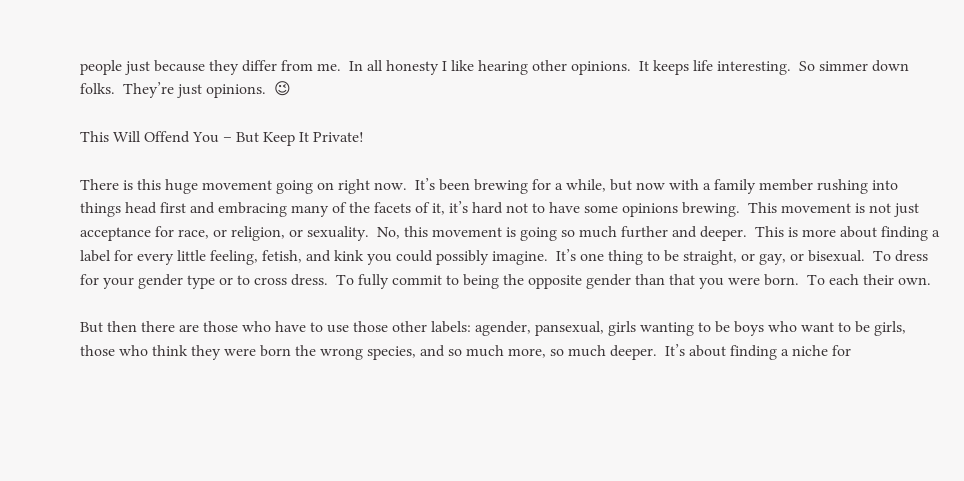people just because they differ from me.  In all honesty I like hearing other opinions.  It keeps life interesting.  So simmer down folks.  They’re just opinions.  😉

This Will Offend You – But Keep It Private!

There is this huge movement going on right now.  It’s been brewing for a while, but now with a family member rushing into things head first and embracing many of the facets of it, it’s hard not to have some opinions brewing.  This movement is not just acceptance for race, or religion, or sexuality.  No, this movement is going so much further and deeper.  This is more about finding a label for every little feeling, fetish, and kink you could possibly imagine.  It’s one thing to be straight, or gay, or bisexual.  To dress for your gender type or to cross dress.  To fully commit to being the opposite gender than that you were born.  To each their own.

But then there are those who have to use those other labels: agender, pansexual, girls wanting to be boys who want to be girls, those who think they were born the wrong species, and so much more, so much deeper.  It’s about finding a niche for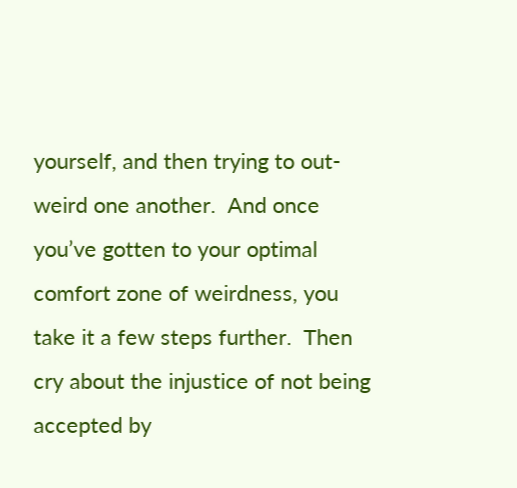yourself, and then trying to out-weird one another.  And once you’ve gotten to your optimal comfort zone of weirdness, you take it a few steps further.  Then cry about the injustice of not being accepted by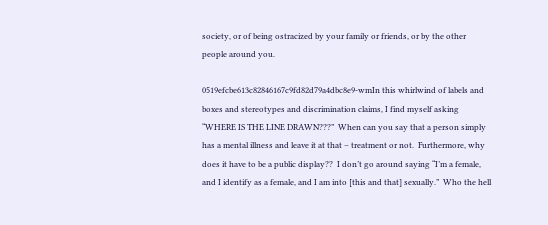society, or of being ostracized by your family or friends, or by the other people around you.

0519efcbe613c82846167c9fd82d79a4dbc8e9-wmIn this whirlwind of labels and boxes and stereotypes and discrimination claims, I find myself asking “WHERE IS THE LINE DRAWN???”  When can you say that a person simply has a mental illness and leave it at that – treatment or not.  Furthermore, why does it have to be a public display??  I don’t go around saying “I’m a female, and I identify as a female, and I am into [this and that] sexually.”  Who the hell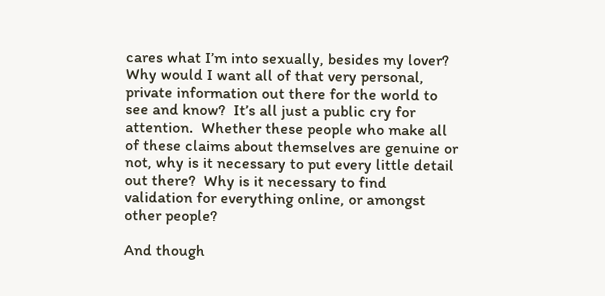cares what I’m into sexually, besides my lover?  Why would I want all of that very personal, private information out there for the world to see and know?  It’s all just a public cry for attention.  Whether these people who make all of these claims about themselves are genuine or not, why is it necessary to put every little detail out there?  Why is it necessary to find validation for everything online, or amongst other people?

And though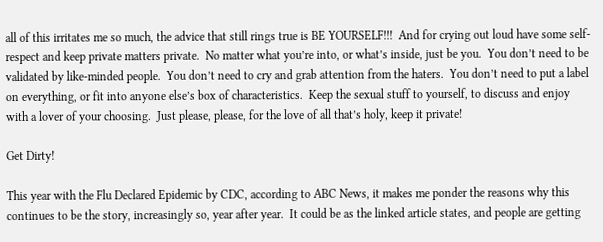all of this irritates me so much, the advice that still rings true is BE YOURSELF!!!  And for crying out loud have some self-respect and keep private matters private.  No matter what you’re into, or what’s inside, just be you.  You don’t need to be validated by like-minded people.  You don’t need to cry and grab attention from the haters.  You don’t need to put a label on everything, or fit into anyone else’s box of characteristics.  Keep the sexual stuff to yourself, to discuss and enjoy with a lover of your choosing.  Just please, please, for the love of all that’s holy, keep it private!

Get Dirty!

This year with the Flu Declared Epidemic by CDC, according to ABC News, it makes me ponder the reasons why this continues to be the story, increasingly so, year after year.  It could be as the linked article states, and people are getting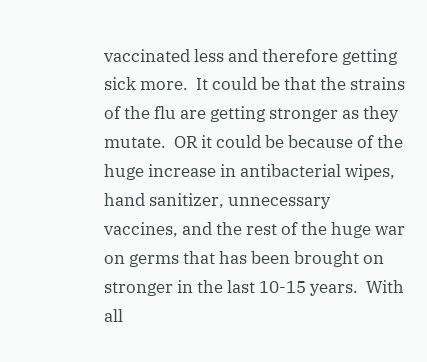vaccinated less and therefore getting sick more.  It could be that the strains of the flu are getting stronger as they mutate.  OR it could be because of the huge increase in antibacterial wipes, hand sanitizer, unnecessary vaccines, and the rest of the huge war on germs that has been brought on stronger in the last 10-15 years.  With all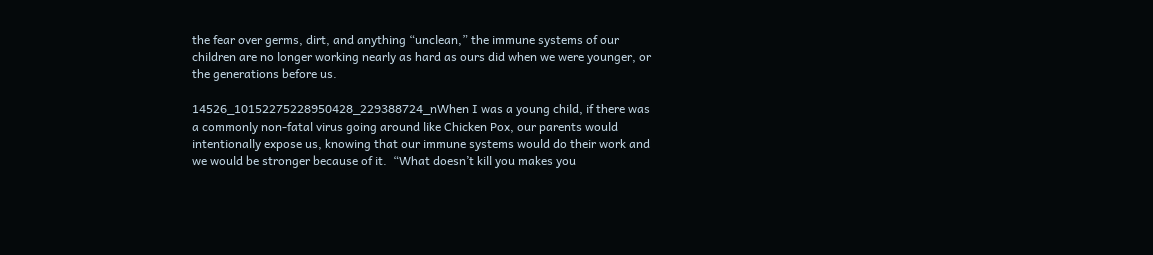the fear over germs, dirt, and anything “unclean,” the immune systems of our children are no longer working nearly as hard as ours did when we were younger, or the generations before us.

14526_10152275228950428_229388724_nWhen I was a young child, if there was a commonly non-fatal virus going around like Chicken Pox, our parents would intentionally expose us, knowing that our immune systems would do their work and we would be stronger because of it.  “What doesn’t kill you makes you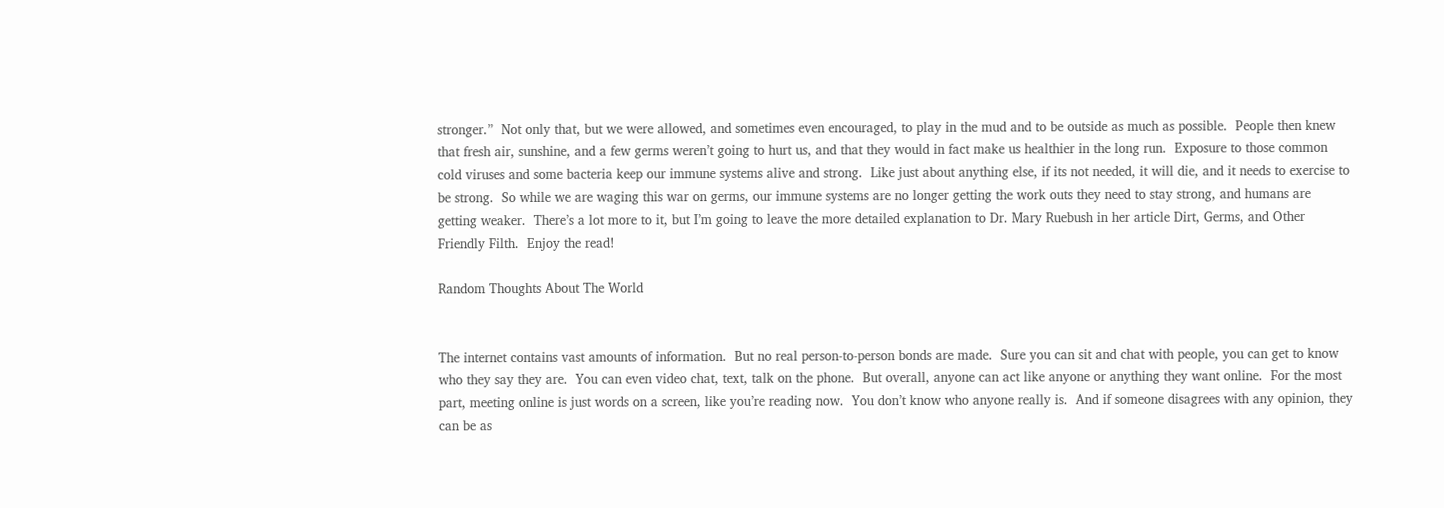stronger.”  Not only that, but we were allowed, and sometimes even encouraged, to play in the mud and to be outside as much as possible.  People then knew that fresh air, sunshine, and a few germs weren’t going to hurt us, and that they would in fact make us healthier in the long run.  Exposure to those common cold viruses and some bacteria keep our immune systems alive and strong.  Like just about anything else, if its not needed, it will die, and it needs to exercise to be strong.  So while we are waging this war on germs, our immune systems are no longer getting the work outs they need to stay strong, and humans are getting weaker.  There’s a lot more to it, but I’m going to leave the more detailed explanation to Dr. Mary Ruebush in her article Dirt, Germs, and Other Friendly Filth.  Enjoy the read!

Random Thoughts About The World


The internet contains vast amounts of information.  But no real person-to-person bonds are made.  Sure you can sit and chat with people, you can get to know who they say they are.  You can even video chat, text, talk on the phone.  But overall, anyone can act like anyone or anything they want online.  For the most part, meeting online is just words on a screen, like you’re reading now.  You don’t know who anyone really is.  And if someone disagrees with any opinion, they can be as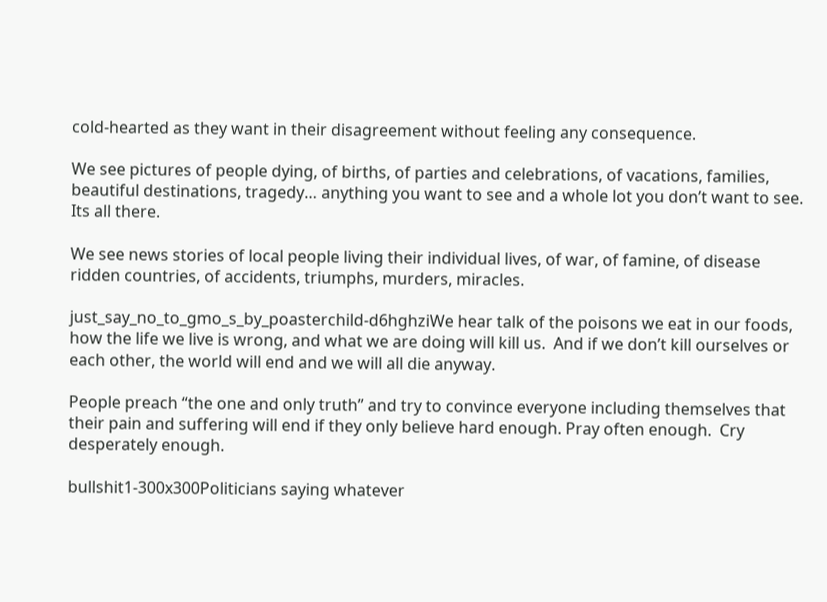cold-hearted as they want in their disagreement without feeling any consequence.

We see pictures of people dying, of births, of parties and celebrations, of vacations, families, beautiful destinations, tragedy… anything you want to see and a whole lot you don’t want to see.  Its all there.

We see news stories of local people living their individual lives, of war, of famine, of disease ridden countries, of accidents, triumphs, murders, miracles.

just_say_no_to_gmo_s_by_poasterchild-d6hghziWe hear talk of the poisons we eat in our foods, how the life we live is wrong, and what we are doing will kill us.  And if we don’t kill ourselves or each other, the world will end and we will all die anyway.

People preach “the one and only truth” and try to convince everyone including themselves that their pain and suffering will end if they only believe hard enough. Pray often enough.  Cry desperately enough.

bullshit1-300x300Politicians saying whatever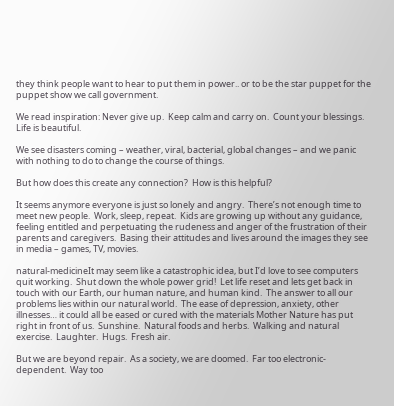they think people want to hear to put them in power.. or to be the star puppet for the puppet show we call government.

We read inspiration: Never give up.  Keep calm and carry on.  Count your blessings.  Life is beautiful.

We see disasters coming – weather, viral, bacterial, global changes – and we panic with nothing to do to change the course of things.

But how does this create any connection?  How is this helpful?

It seems anymore everyone is just so lonely and angry.  There’s not enough time to meet new people.  Work, sleep, repeat.  Kids are growing up without any guidance, feeling entitled and perpetuating the rudeness and anger of the frustration of their parents and caregivers.  Basing their attitudes and lives around the images they see in media – games, TV, movies.

natural-medicineIt may seem like a catastrophic idea, but I’d love to see computers quit working.  Shut down the whole power grid!  Let life reset and lets get back in touch with our Earth, our human nature, and human kind.  The answer to all our problems lies within our natural world.  The ease of depression, anxiety, other illnesses… it could all be eased or cured with the materials Mother Nature has put right in front of us.  Sunshine.  Natural foods and herbs.  Walking and natural exercise.  Laughter.  Hugs.  Fresh air.

But we are beyond repair.  As a society, we are doomed.  Far too electronic-dependent.  Way too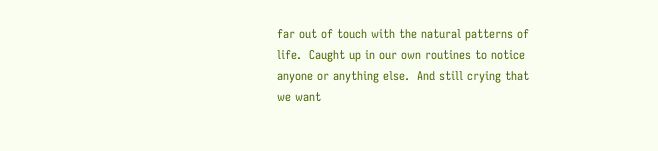far out of touch with the natural patterns of life.  Caught up in our own routines to notice anyone or anything else.  And still crying that we want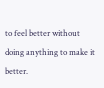to feel better without doing anything to make it better.